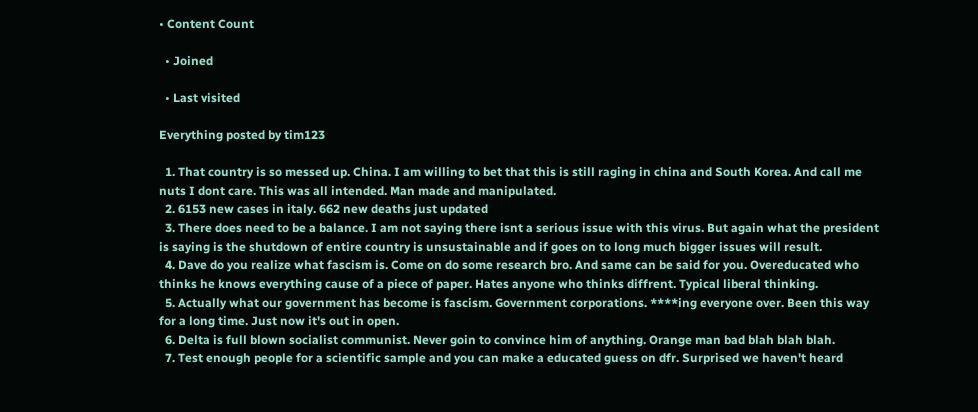• Content Count

  • Joined

  • Last visited

Everything posted by tim123

  1. That country is so messed up. China. I am willing to bet that this is still raging in china and South Korea. And call me nuts I dont care. This was all intended. Man made and manipulated.
  2. 6153 new cases in italy. 662 new deaths just updated
  3. There does need to be a balance. I am not saying there isnt a serious issue with this virus. But again what the president is saying is the shutdown of entire country is unsustainable and if goes on to long much bigger issues will result.
  4. Dave do you realize what fascism is. Come on do some research bro. And same can be said for you. Overeducated who thinks he knows everything cause of a piece of paper. Hates anyone who thinks diffrent. Typical liberal thinking.
  5. Actually what our government has become is fascism. Government corporations. ****ing everyone over. Been this way for a long time. Just now it's out in open.
  6. Delta is full blown socialist communist. Never goin to convince him of anything. Orange man bad blah blah blah.
  7. Test enough people for a scientific sample and you can make a educated guess on dfr. Surprised we haven't heard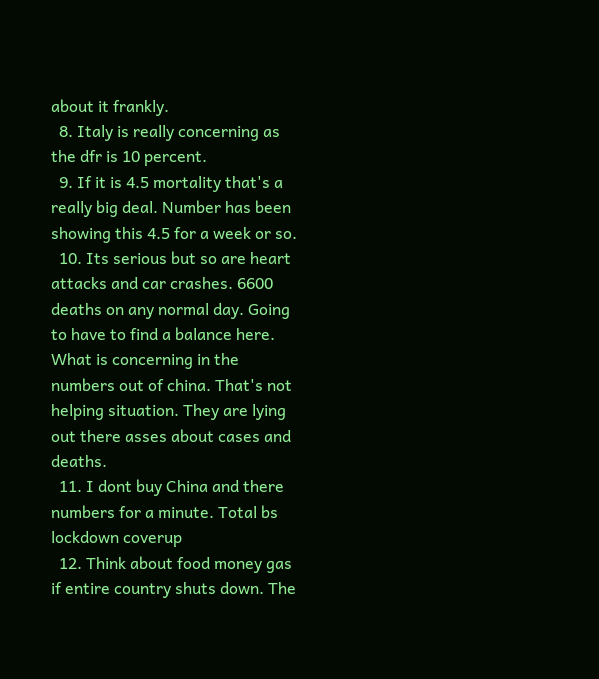about it frankly.
  8. Italy is really concerning as the dfr is 10 percent.
  9. If it is 4.5 mortality that's a really big deal. Number has been showing this 4.5 for a week or so.
  10. Its serious but so are heart attacks and car crashes. 6600 deaths on any normal day. Going to have to find a balance here. What is concerning in the numbers out of china. That's not helping situation. They are lying out there asses about cases and deaths.
  11. I dont buy China and there numbers for a minute. Total bs lockdown coverup
  12. Think about food money gas if entire country shuts down. The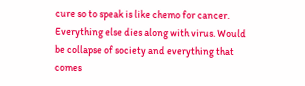cure so to speak is like chemo for cancer. Everything else dies along with virus. Would be collapse of society and everything that comes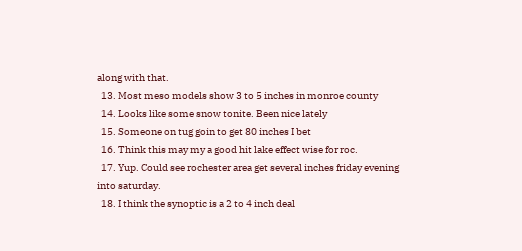along with that.
  13. Most meso models show 3 to 5 inches in monroe county
  14. Looks like some snow tonite. Been nice lately
  15. Someone on tug goin to get 80 inches I bet
  16. Think this may my a good hit lake effect wise for roc.
  17. Yup. Could see rochester area get several inches friday evening into saturday.
  18. I think the synoptic is a 2 to 4 inch deal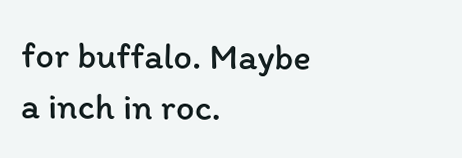for buffalo. Maybe a inch in roc.